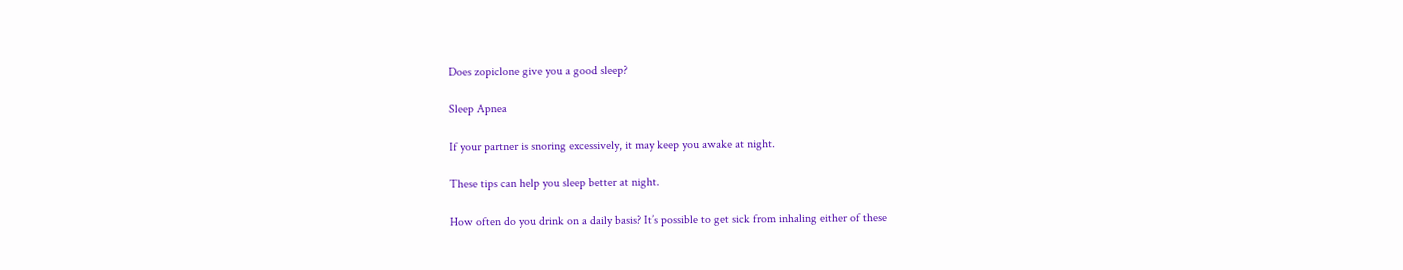Does zopiclone give you a good sleep?

Sleep Apnea

If your partner is snoring excessively, it may keep you awake at night.

These tips can help you sleep better at night.

How often do you drink on a daily basis? It’s possible to get sick from inhaling either of these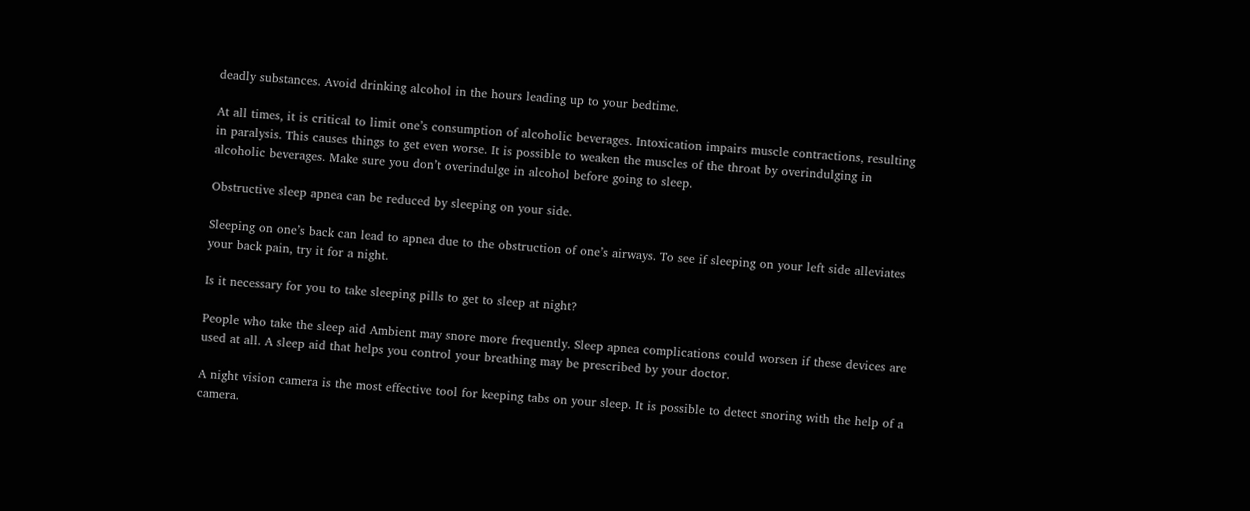deadly substances. Avoid drinking alcohol in the hours leading up to your bedtime.

At all times, it is critical to limit one’s consumption of alcoholic beverages. Intoxication impairs muscle contractions, resulting in paralysis. This causes things to get even worse. It is possible to weaken the muscles of the throat by overindulging in alcoholic beverages. Make sure you don’t overindulge in alcohol before going to sleep.

Obstructive sleep apnea can be reduced by sleeping on your side.

Sleeping on one’s back can lead to apnea due to the obstruction of one’s airways. To see if sleeping on your left side alleviates your back pain, try it for a night.

Is it necessary for you to take sleeping pills to get to sleep at night?

People who take the sleep aid Ambient may snore more frequently. Sleep apnea complications could worsen if these devices are used at all. A sleep aid that helps you control your breathing may be prescribed by your doctor.

A night vision camera is the most effective tool for keeping tabs on your sleep. It is possible to detect snoring with the help of a camera.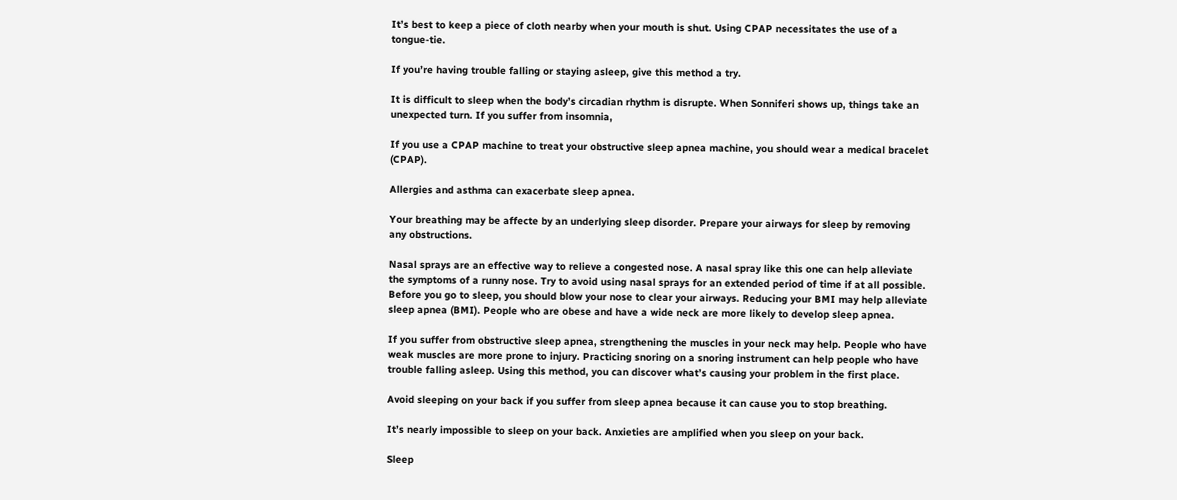It’s best to keep a piece of cloth nearby when your mouth is shut. Using CPAP necessitates the use of a tongue-tie.

If you’re having trouble falling or staying asleep, give this method a try.

It is difficult to sleep when the body’s circadian rhythm is disrupte. When Sonniferi shows up, things take an unexpected turn. If you suffer from insomnia,

If you use a CPAP machine to treat your obstructive sleep apnea machine, you should wear a medical bracelet (CPAP).

Allergies and asthma can exacerbate sleep apnea.

Your breathing may be affecte by an underlying sleep disorder. Prepare your airways for sleep by removing any obstructions.

Nasal sprays are an effective way to relieve a congested nose. A nasal spray like this one can help alleviate the symptoms of a runny nose. Try to avoid using nasal sprays for an extended period of time if at all possible. Before you go to sleep, you should blow your nose to clear your airways. Reducing your BMI may help alleviate sleep apnea (BMI). People who are obese and have a wide neck are more likely to develop sleep apnea.

If you suffer from obstructive sleep apnea, strengthening the muscles in your neck may help. People who have weak muscles are more prone to injury. Practicing snoring on a snoring instrument can help people who have trouble falling asleep. Using this method, you can discover what’s causing your problem in the first place.

Avoid sleeping on your back if you suffer from sleep apnea because it can cause you to stop breathing.

It’s nearly impossible to sleep on your back. Anxieties are amplified when you sleep on your back.

Sleep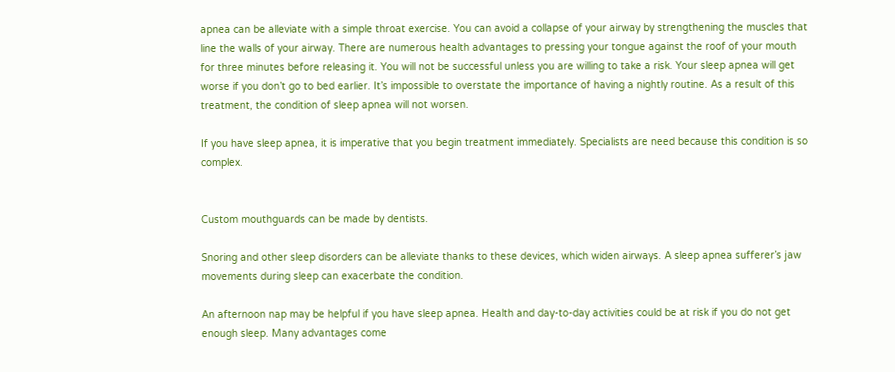apnea can be alleviate with a simple throat exercise. You can avoid a collapse of your airway by strengthening the muscles that line the walls of your airway. There are numerous health advantages to pressing your tongue against the roof of your mouth for three minutes before releasing it. You will not be successful unless you are willing to take a risk. Your sleep apnea will get worse if you don’t go to bed earlier. It’s impossible to overstate the importance of having a nightly routine. As a result of this treatment, the condition of sleep apnea will not worsen.

If you have sleep apnea, it is imperative that you begin treatment immediately. Specialists are need because this condition is so complex.


Custom mouthguards can be made by dentists.

Snoring and other sleep disorders can be alleviate thanks to these devices, which widen airways. A sleep apnea sufferer’s jaw movements during sleep can exacerbate the condition.

An afternoon nap may be helpful if you have sleep apnea. Health and day-to-day activities could be at risk if you do not get enough sleep. Many advantages come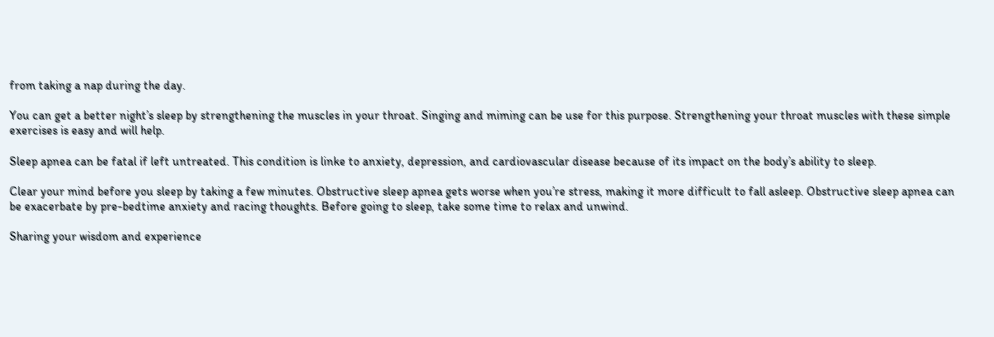from taking a nap during the day.

You can get a better night’s sleep by strengthening the muscles in your throat. Singing and miming can be use for this purpose. Strengthening your throat muscles with these simple exercises is easy and will help.

Sleep apnea can be fatal if left untreated. This condition is linke to anxiety, depression, and cardiovascular disease because of its impact on the body’s ability to sleep.

Clear your mind before you sleep by taking a few minutes. Obstructive sleep apnea gets worse when you’re stress, making it more difficult to fall asleep. Obstructive sleep apnea can be exacerbate by pre-bedtime anxiety and racing thoughts. Before going to sleep, take some time to relax and unwind.

Sharing your wisdom and experience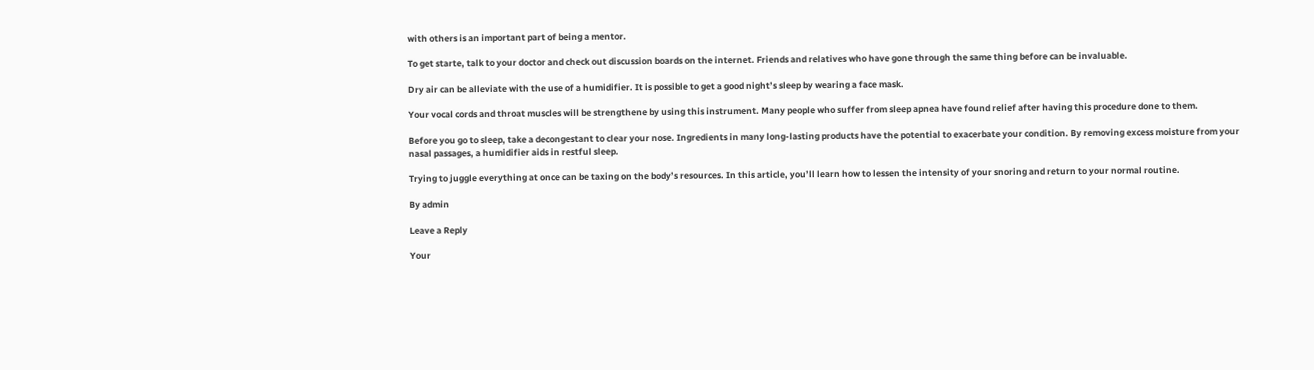with others is an important part of being a mentor.

To get starte, talk to your doctor and check out discussion boards on the internet. Friends and relatives who have gone through the same thing before can be invaluable.

Dry air can be alleviate with the use of a humidifier. It is possible to get a good night’s sleep by wearing a face mask.

Your vocal cords and throat muscles will be strengthene by using this instrument. Many people who suffer from sleep apnea have found relief after having this procedure done to them.

Before you go to sleep, take a decongestant to clear your nose. Ingredients in many long-lasting products have the potential to exacerbate your condition. By removing excess moisture from your nasal passages, a humidifier aids in restful sleep.

Trying to juggle everything at once can be taxing on the body’s resources. In this article, you’ll learn how to lessen the intensity of your snoring and return to your normal routine.

By admin

Leave a Reply

Your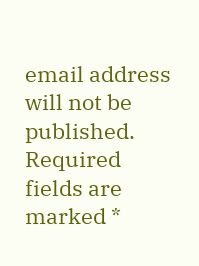email address will not be published. Required fields are marked *